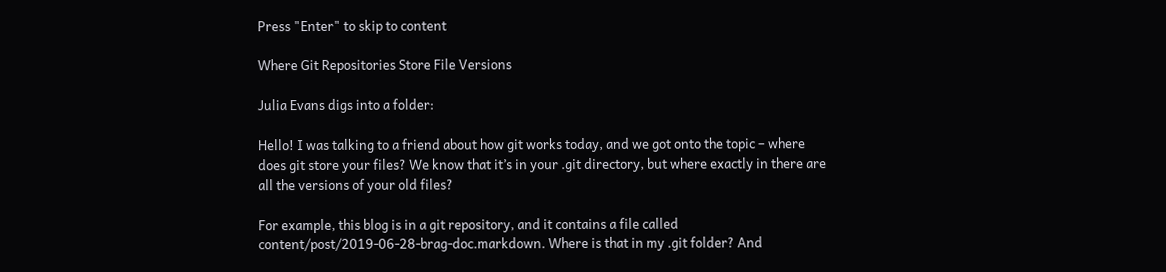Press "Enter" to skip to content

Where Git Repositories Store File Versions

Julia Evans digs into a folder:

Hello! I was talking to a friend about how git works today, and we got onto the topic – where does git store your files? We know that it’s in your .git directory, but where exactly in there are all the versions of your old files?

For example, this blog is in a git repository, and it contains a file called content/post/2019-06-28-brag-doc.markdown. Where is that in my .git folder? And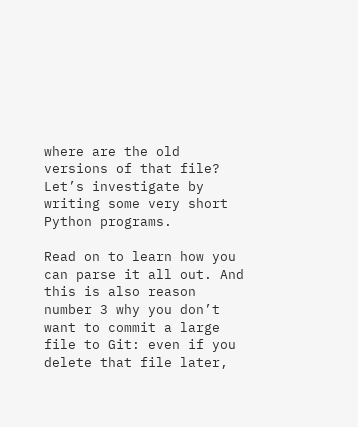where are the old versions of that file? Let’s investigate by writing some very short Python programs.

Read on to learn how you can parse it all out. And this is also reason number 3 why you don’t want to commit a large file to Git: even if you delete that file later,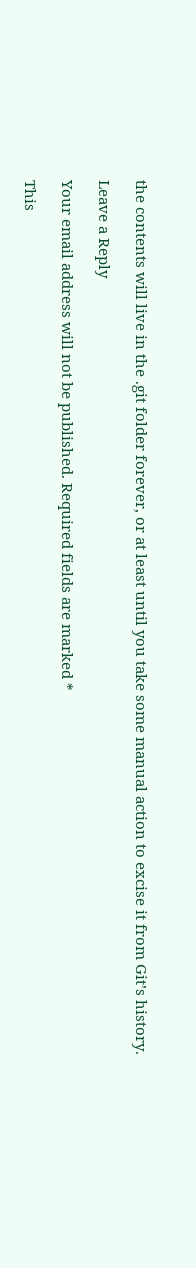the contents will live in the .git folder forever, or at least until you take some manual action to excise it from Git’s history.

Leave a Reply

Your email address will not be published. Required fields are marked *

This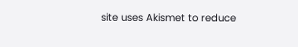site uses Akismet to reduce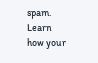spam. Learn how your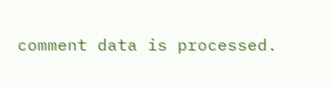comment data is processed.